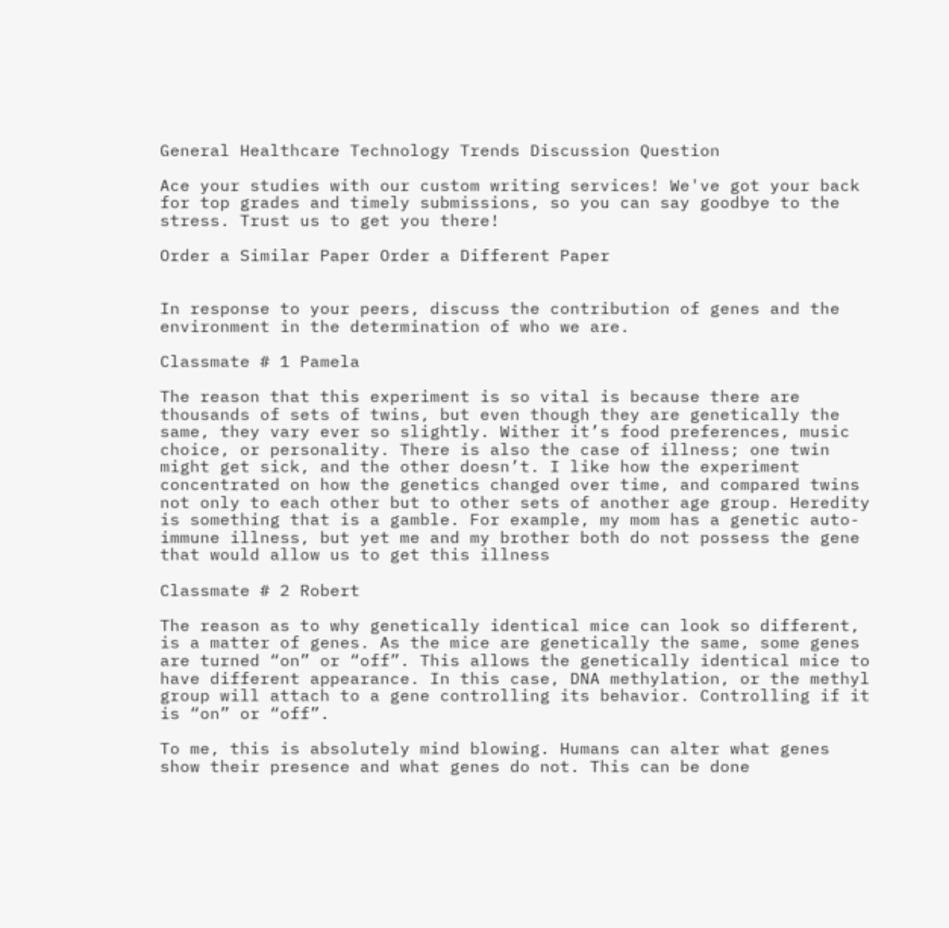General Healthcare Technology Trends Discussion Question

Ace your studies with our custom writing services! We've got your back for top grades and timely submissions, so you can say goodbye to the stress. Trust us to get you there!

Order a Similar Paper Order a Different Paper


In response to your peers, discuss the contribution of genes and the environment in the determination of who we are.

Classmate # 1 Pamela

The reason that this experiment is so vital is because there are thousands of sets of twins, but even though they are genetically the same, they vary ever so slightly. Wither it’s food preferences, music choice, or personality. There is also the case of illness; one twin might get sick, and the other doesn’t. I like how the experiment concentrated on how the genetics changed over time, and compared twins not only to each other but to other sets of another age group. Heredity is something that is a gamble. For example, my mom has a genetic auto-immune illness, but yet me and my brother both do not possess the gene that would allow us to get this illness

Classmate # 2 Robert

The reason as to why genetically identical mice can look so different, is a matter of genes. As the mice are genetically the same, some genes are turned “on” or “off”. This allows the genetically identical mice to have different appearance. In this case, DNA methylation, or the methyl group will attach to a gene controlling its behavior. Controlling if it is “on” or “off”.

To me, this is absolutely mind blowing. Humans can alter what genes show their presence and what genes do not. This can be done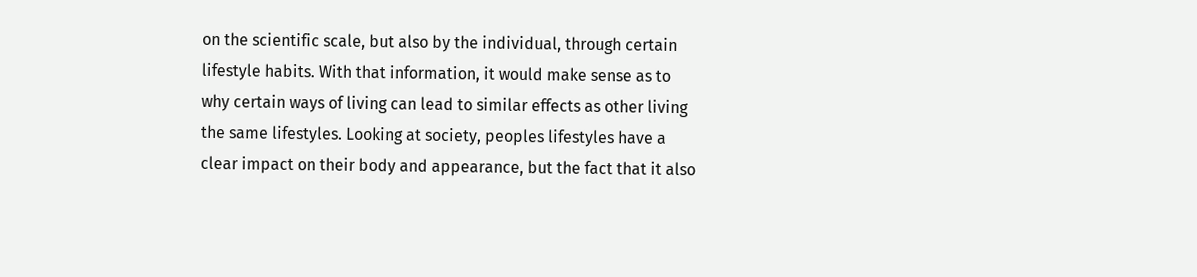on the scientific scale, but also by the individual, through certain lifestyle habits. With that information, it would make sense as to why certain ways of living can lead to similar effects as other living the same lifestyles. Looking at society, peoples lifestyles have a clear impact on their body and appearance, but the fact that it also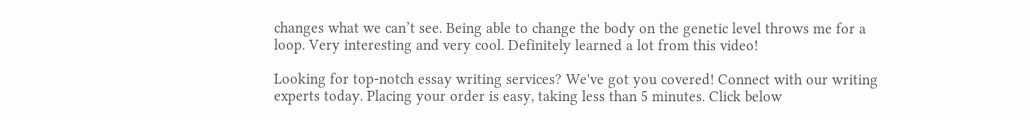changes what we can’t see. Being able to change the body on the genetic level throws me for a loop. Very interesting and very cool. Definitely learned a lot from this video!

Looking for top-notch essay writing services? We've got you covered! Connect with our writing experts today. Placing your order is easy, taking less than 5 minutes. Click below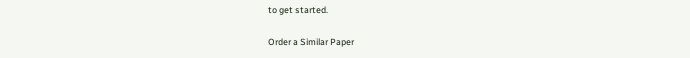to get started.

Order a Similar Paper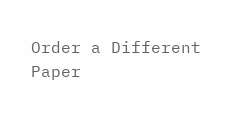Order a Different Paper